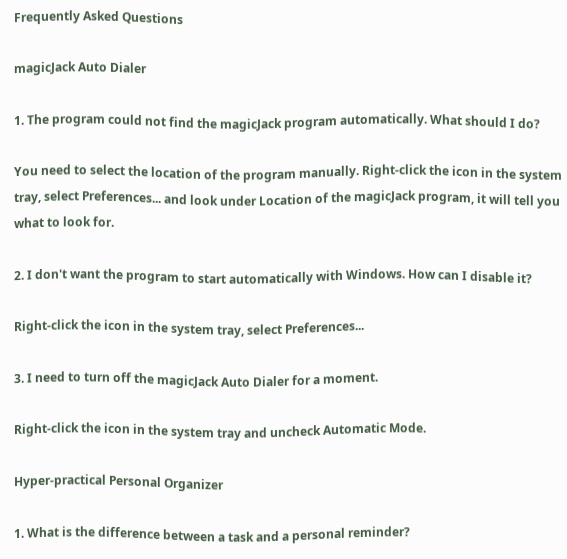Frequently Asked Questions

magicJack Auto Dialer

1. The program could not find the magicJack program automatically. What should I do?

You need to select the location of the program manually. Right-click the icon in the system tray, select Preferences... and look under Location of the magicJack program, it will tell you what to look for.

2. I don't want the program to start automatically with Windows. How can I disable it?

Right-click the icon in the system tray, select Preferences...

3. I need to turn off the magicJack Auto Dialer for a moment.

Right-click the icon in the system tray and uncheck Automatic Mode.

Hyper-practical Personal Organizer

1. What is the difference between a task and a personal reminder?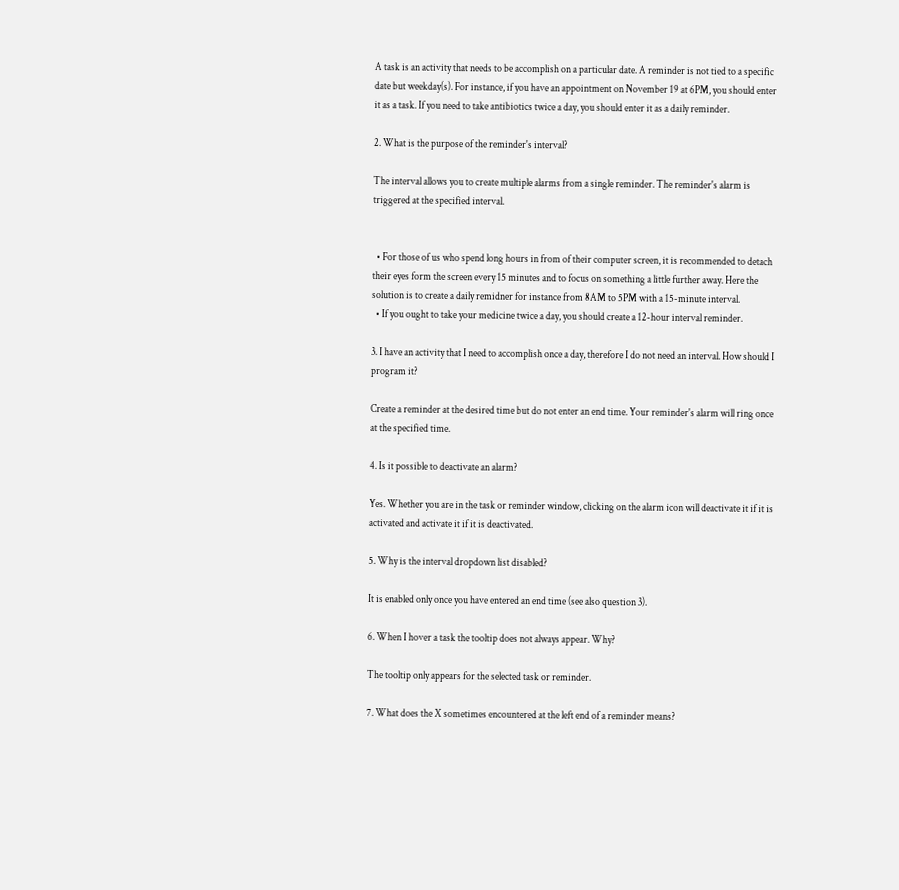A task is an activity that needs to be accomplish on a particular date. A reminder is not tied to a specific date but weekday(s). For instance, if you have an appointment on November 19 at 6PM, you should enter it as a task. If you need to take antibiotics twice a day, you should enter it as a daily reminder.

2. What is the purpose of the reminder's interval?

The interval allows you to create multiple alarms from a single reminder. The reminder's alarm is triggered at the specified interval.


  • For those of us who spend long hours in from of their computer screen, it is recommended to detach their eyes form the screen every 15 minutes and to focus on something a little further away. Here the solution is to create a daily remidner for instance from 8AM to 5PM with a 15-minute interval.
  • If you ought to take your medicine twice a day, you should create a 12-hour interval reminder.

3. I have an activity that I need to accomplish once a day, therefore I do not need an interval. How should I program it?

Create a reminder at the desired time but do not enter an end time. Your reminder's alarm will ring once at the specified time.

4. Is it possible to deactivate an alarm?

Yes. Whether you are in the task or reminder window, clicking on the alarm icon will deactivate it if it is activated and activate it if it is deactivated.

5. Why is the interval dropdown list disabled?

It is enabled only once you have entered an end time (see also question 3).

6. When I hover a task the tooltip does not always appear. Why?

The tooltip only appears for the selected task or reminder.

7. What does the X sometimes encountered at the left end of a reminder means?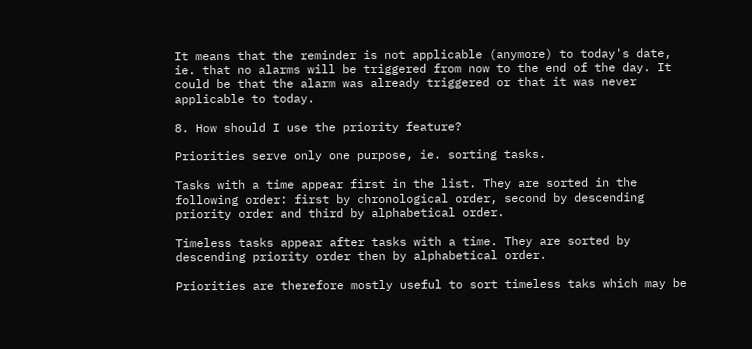It means that the reminder is not applicable (anymore) to today's date, ie. that no alarms will be triggered from now to the end of the day. It could be that the alarm was already triggered or that it was never applicable to today.

8. How should I use the priority feature?

Priorities serve only one purpose, ie. sorting tasks.

Tasks with a time appear first in the list. They are sorted in the following order: first by chronological order, second by descending priority order and third by alphabetical order.

Timeless tasks appear after tasks with a time. They are sorted by descending priority order then by alphabetical order.

Priorities are therefore mostly useful to sort timeless taks which may be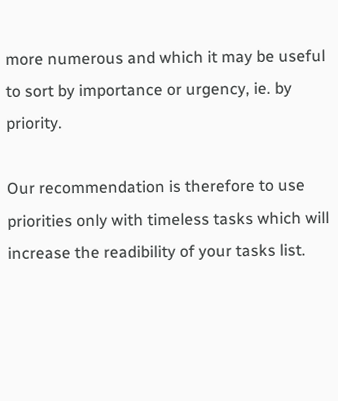more numerous and which it may be useful to sort by importance or urgency, ie. by priority.

Our recommendation is therefore to use priorities only with timeless tasks which will increase the readibility of your tasks list.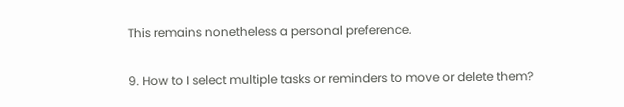This remains nonetheless a personal preference.

9. How to I select multiple tasks or reminders to move or delete them?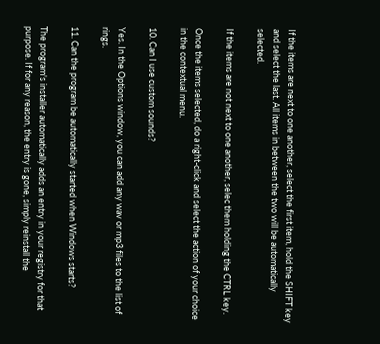If the items are next to one another, select the first item, hold the SHIFT key and select the last. All items in between the two will be automatically selected.

If the items are not next to one another, selec them holding the CTRL key.

Once the items selected, do a right-click and select the action of your choice in the contextual menu.

10. Can I use custom sounds?

Yes. In the Options window, you can add any wav or mp3 files to the list of rings.

11. Can the program be automatically started when Windows starts?

The program's installer automatically adds an entry in your registry for that purpose. If for any reason, the entry is gone, simply reinstall the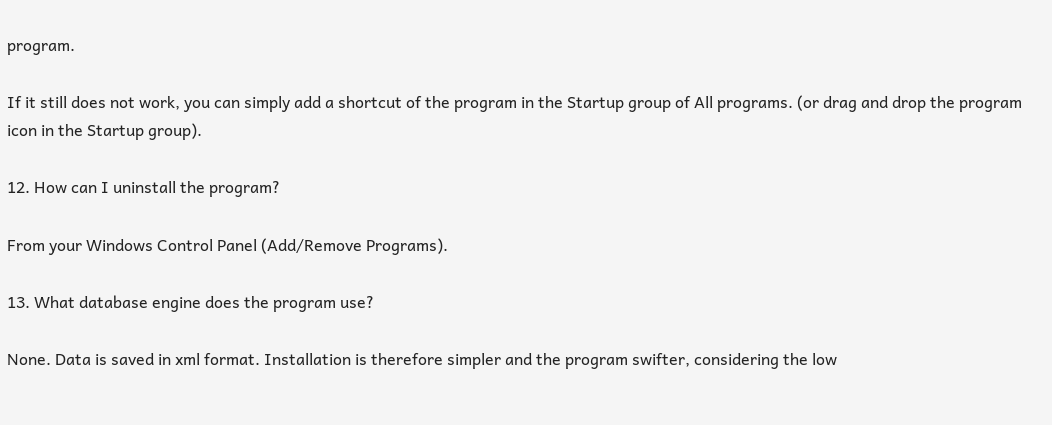program.

If it still does not work, you can simply add a shortcut of the program in the Startup group of All programs. (or drag and drop the program icon in the Startup group).

12. How can I uninstall the program?

From your Windows Control Panel (Add/Remove Programs).

13. What database engine does the program use?

None. Data is saved in xml format. Installation is therefore simpler and the program swifter, considering the low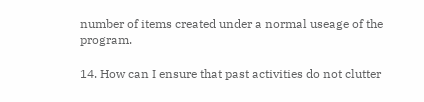number of items created under a normal useage of the program.

14. How can I ensure that past activities do not clutter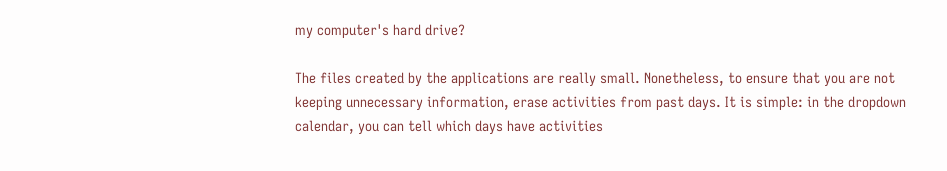my computer's hard drive?

The files created by the applications are really small. Nonetheless, to ensure that you are not keeping unnecessary information, erase activities from past days. It is simple: in the dropdown calendar, you can tell which days have activities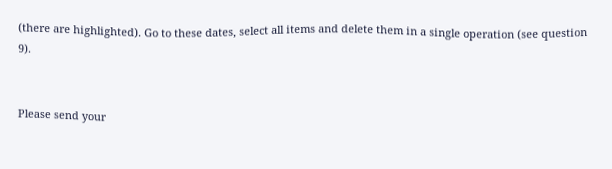(there are highlighted). Go to these dates, select all items and delete them in a single operation (see question 9).


Please send your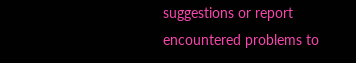suggestions or report encountered problems to